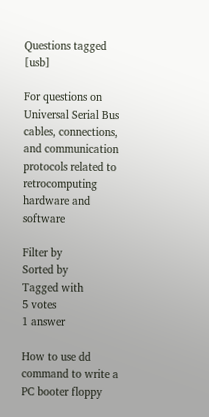Questions tagged [usb]

For questions on Universal Serial Bus cables, connections, and communication protocols related to retrocomputing hardware and software

Filter by
Sorted by
Tagged with
5 votes
1 answer

How to use dd command to write a PC booter floppy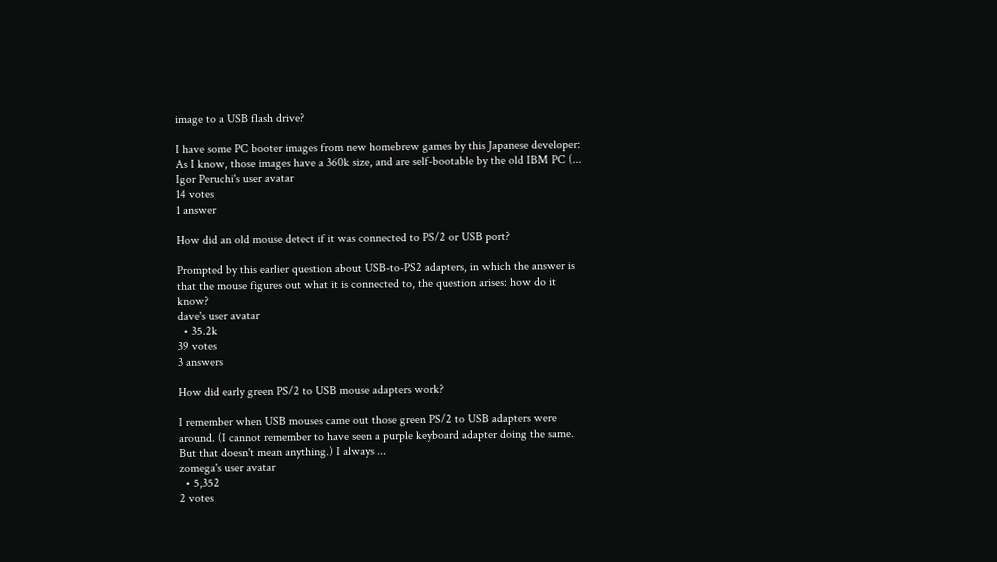image to a USB flash drive?

I have some PC booter images from new homebrew games by this Japanese developer: As I know, those images have a 360k size, and are self-bootable by the old IBM PC (...
Igor Peruchi's user avatar
14 votes
1 answer

How did an old mouse detect if it was connected to PS/2 or USB port?

Prompted by this earlier question about USB-to-PS2 adapters, in which the answer is that the mouse figures out what it is connected to, the question arises: how do it know?
dave's user avatar
  • 35.2k
39 votes
3 answers

How did early green PS/2 to USB mouse adapters work?

I remember when USB mouses came out those green PS/2 to USB adapters were around. (I cannot remember to have seen a purple keyboard adapter doing the same. But that doesn't mean anything.) I always ...
zomega's user avatar
  • 5,352
2 votes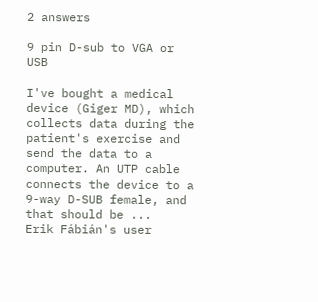2 answers

9 pin D-sub to VGA or USB

I've bought a medical device (Giger MD), which collects data during the patient's exercise and send the data to a computer. An UTP cable connects the device to a 9-way D-SUB female, and that should be ...
Erik Fábián's user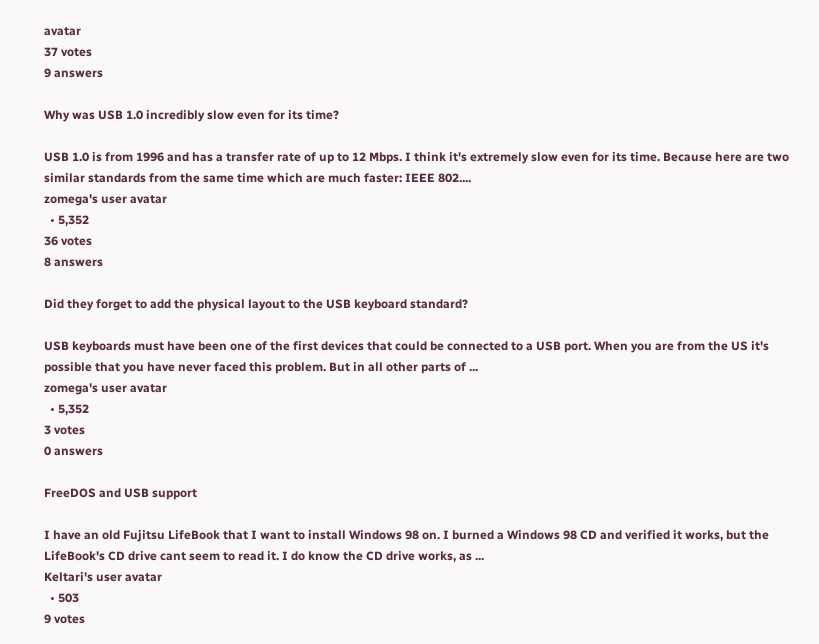avatar
37 votes
9 answers

Why was USB 1.0 incredibly slow even for its time?

USB 1.0 is from 1996 and has a transfer rate of up to 12 Mbps. I think it's extremely slow even for its time. Because here are two similar standards from the same time which are much faster: IEEE 802....
zomega's user avatar
  • 5,352
36 votes
8 answers

Did they forget to add the physical layout to the USB keyboard standard?

USB keyboards must have been one of the first devices that could be connected to a USB port. When you are from the US it's possible that you have never faced this problem. But in all other parts of ...
zomega's user avatar
  • 5,352
3 votes
0 answers

FreeDOS and USB support

I have an old Fujitsu LifeBook that I want to install Windows 98 on. I burned a Windows 98 CD and verified it works, but the LifeBook's CD drive cant seem to read it. I do know the CD drive works, as ...
Keltari's user avatar
  • 503
9 votes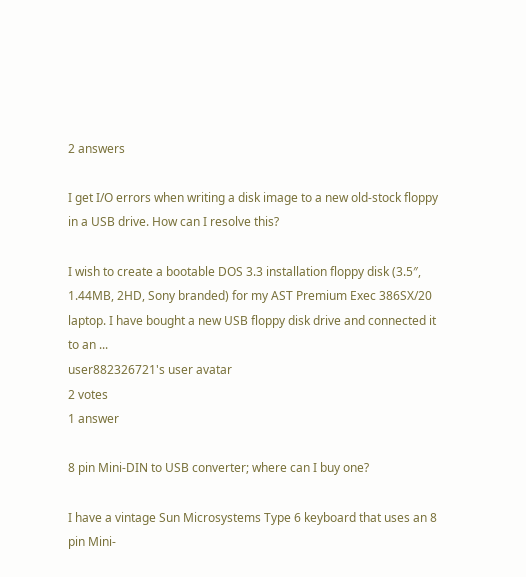2 answers

I get I/O errors when writing a disk image to a new old-stock floppy in a USB drive. How can I resolve this?

I wish to create a bootable DOS 3.3 installation floppy disk (3.5″, 1.44MB, 2HD, Sony branded) for my AST Premium Exec 386SX/20 laptop. I have bought a new USB floppy disk drive and connected it to an ...
user882326721's user avatar
2 votes
1 answer

8 pin Mini-DIN to USB converter; where can I buy one?

I have a vintage Sun Microsystems Type 6 keyboard that uses an 8 pin Mini-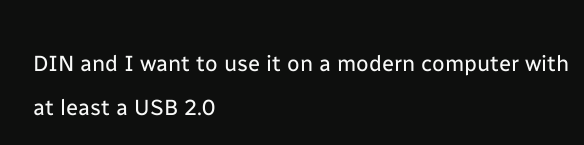DIN and I want to use it on a modern computer with at least a USB 2.0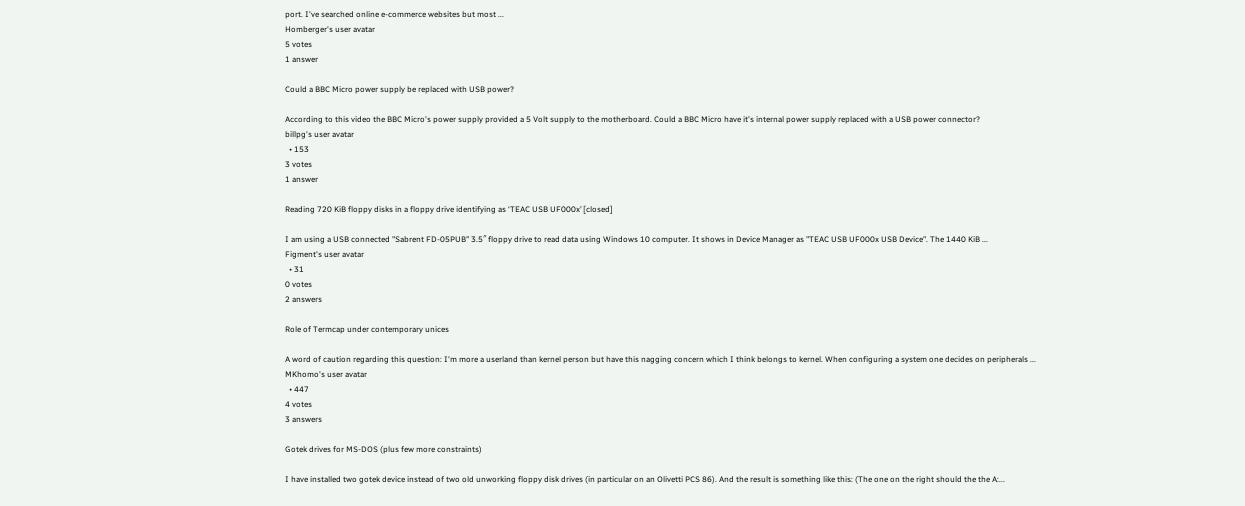port. I've searched online e-commerce websites but most ...
Homberger's user avatar
5 votes
1 answer

Could a BBC Micro power supply be replaced with USB power?

According to this video the BBC Micro's power supply provided a 5 Volt supply to the motherboard. Could a BBC Micro have it's internal power supply replaced with a USB power connector?
billpg's user avatar
  • 153
3 votes
1 answer

Reading 720 KiB floppy disks in a floppy drive identifying as ‘TEAC USB UF000x’ [closed]

I am using a USB connected "Sabrent FD-05PUB" 3.5″ floppy drive to read data using Windows 10 computer. It shows in Device Manager as "TEAC USB UF000x USB Device". The 1440 KiB ...
Figment's user avatar
  • 31
0 votes
2 answers

Role of Termcap under contemporary unices

A word of caution regarding this question: I'm more a userland than kernel person but have this nagging concern which I think belongs to kernel. When configuring a system one decides on peripherals ...
MKhomo's user avatar
  • 447
4 votes
3 answers

Gotek drives for MS-DOS (plus few more constraints)

I have installed two gotek device instead of two old unworking floppy disk drives (in particular on an Olivetti PCS 86). And the result is something like this: (The one on the right should the the A:...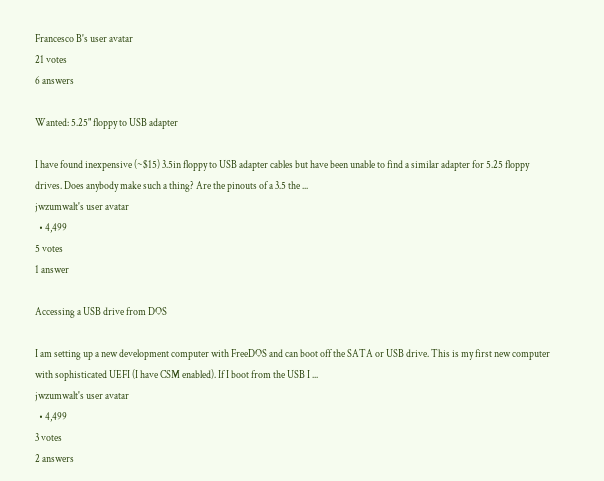Francesco B's user avatar
21 votes
6 answers

Wanted: 5.25" floppy to USB adapter

I have found inexpensive (~$15) 3.5in floppy to USB adapter cables but have been unable to find a similar adapter for 5.25 floppy drives. Does anybody make such a thing? Are the pinouts of a 3.5 the ...
jwzumwalt's user avatar
  • 4,499
5 votes
1 answer

Accessing a USB drive from DOS

I am setting up a new development computer with FreeDOS and can boot off the SATA or USB drive. This is my first new computer with sophisticated UEFI (I have CSM enabled). If I boot from the USB I ...
jwzumwalt's user avatar
  • 4,499
3 votes
2 answers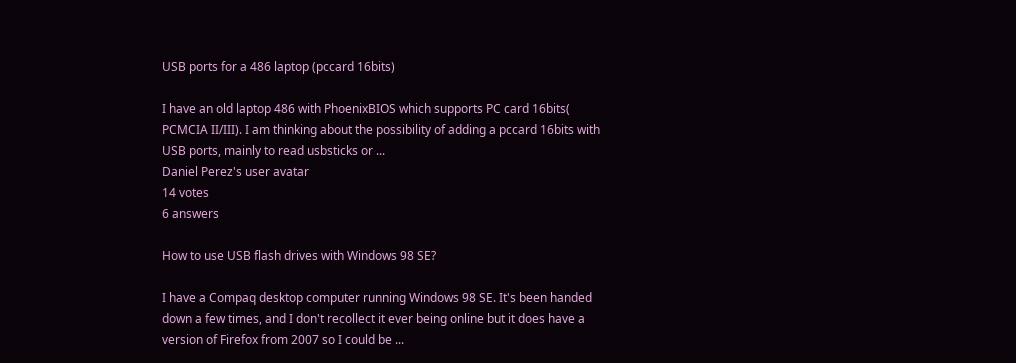USB ports for a 486 laptop (pccard 16bits)

I have an old laptop 486 with PhoenixBIOS which supports PC card 16bits( PCMCIA II/III). I am thinking about the possibility of adding a pccard 16bits with USB ports, mainly to read usbsticks or ...
Daniel Perez's user avatar
14 votes
6 answers

How to use USB flash drives with Windows 98 SE?

I have a Compaq desktop computer running Windows 98 SE. It's been handed down a few times, and I don't recollect it ever being online but it does have a version of Firefox from 2007 so I could be ...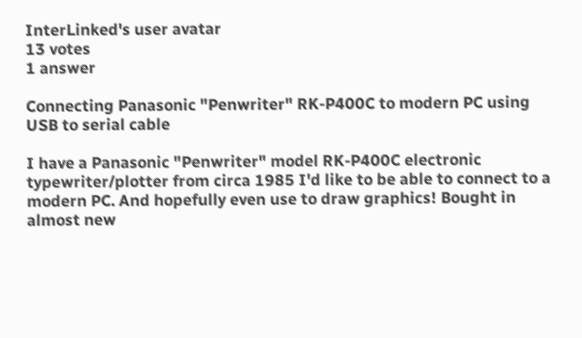InterLinked's user avatar
13 votes
1 answer

Connecting Panasonic "Penwriter" RK-P400C to modern PC using USB to serial cable

I have a Panasonic "Penwriter" model RK-P400C electronic typewriter/plotter from circa 1985 I'd like to be able to connect to a modern PC. And hopefully even use to draw graphics! Bought in almost new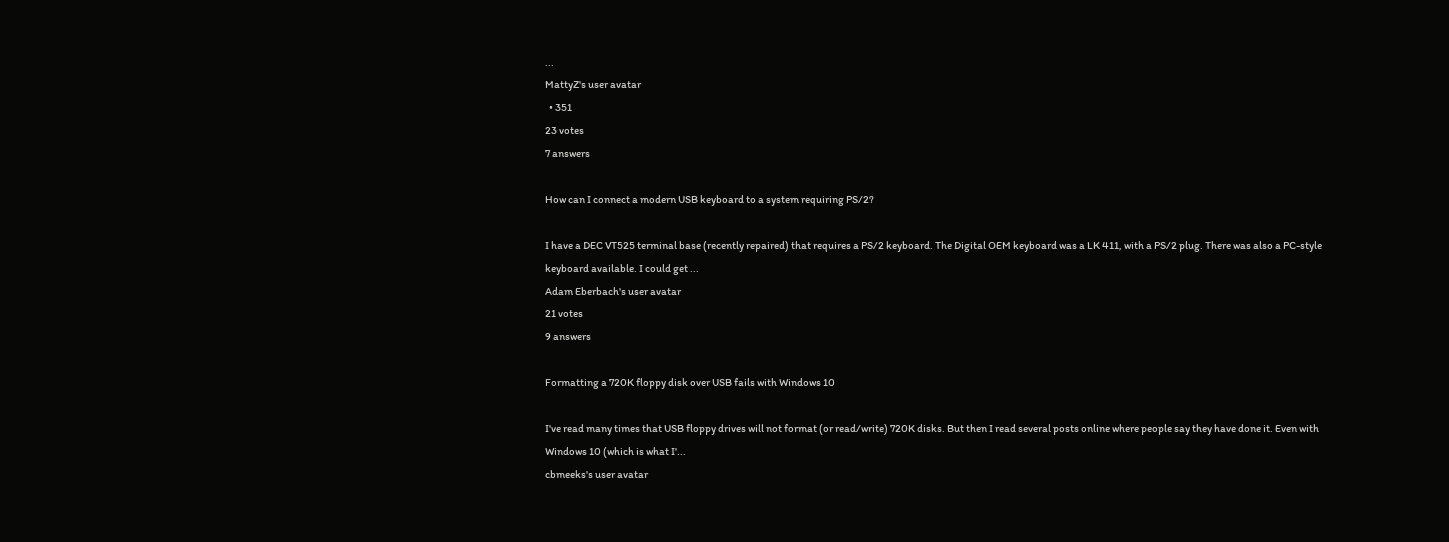...
MattyZ's user avatar
  • 351
23 votes
7 answers

How can I connect a modern USB keyboard to a system requiring PS/2?

I have a DEC VT525 terminal base (recently repaired) that requires a PS/2 keyboard. The Digital OEM keyboard was a LK 411, with a PS/2 plug. There was also a PC-style keyboard available. I could get ...
Adam Eberbach's user avatar
21 votes
9 answers

Formatting a 720K floppy disk over USB fails with Windows 10

I've read many times that USB floppy drives will not format (or read/write) 720K disks. But then I read several posts online where people say they have done it. Even with Windows 10 (which is what I'...
cbmeeks's user avatar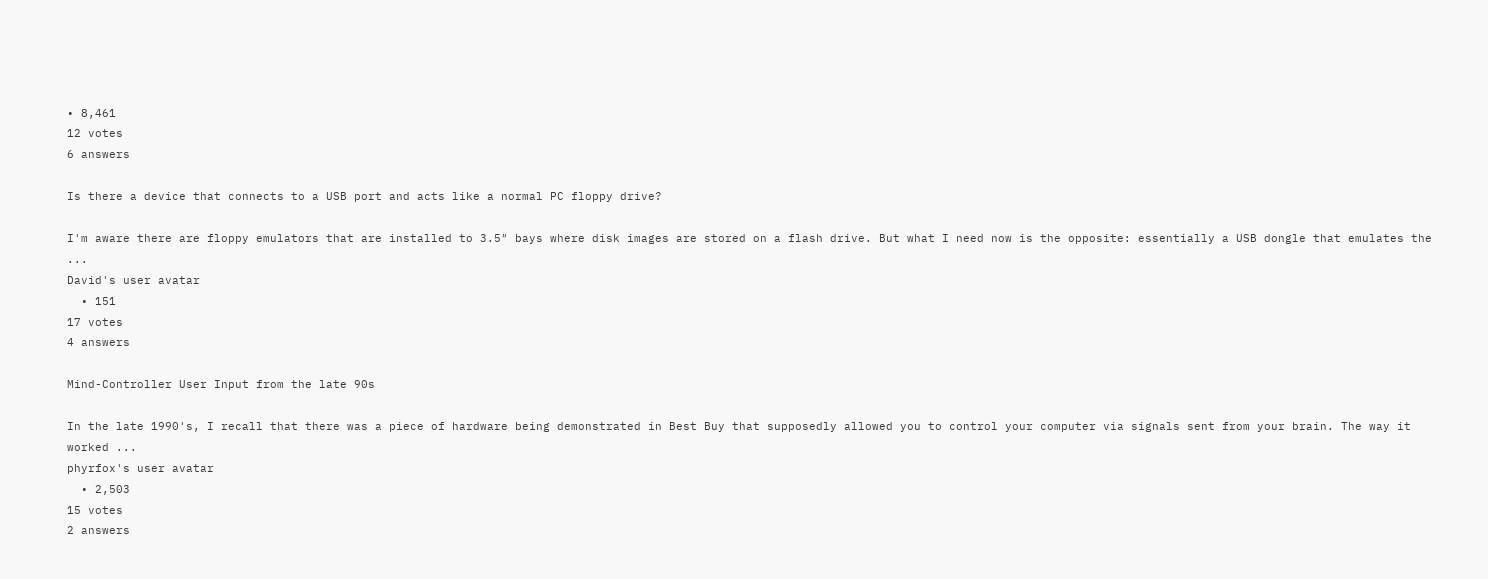• 8,461
12 votes
6 answers

Is there a device that connects to a USB port and acts like a normal PC floppy drive?

I'm aware there are floppy emulators that are installed to 3.5″ bays where disk images are stored on a flash drive. But what I need now is the opposite: essentially a USB dongle that emulates the ...
David's user avatar
  • 151
17 votes
4 answers

Mind-Controller User Input from the late 90s

In the late 1990's, I recall that there was a piece of hardware being demonstrated in Best Buy that supposedly allowed you to control your computer via signals sent from your brain. The way it worked ...
phyrfox's user avatar
  • 2,503
15 votes
2 answers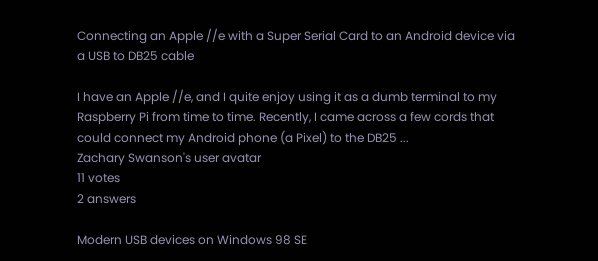Connecting an Apple //e with a Super Serial Card to an Android device via a USB to DB25 cable

I have an Apple //e, and I quite enjoy using it as a dumb terminal to my Raspberry Pi from time to time. Recently, I came across a few cords that could connect my Android phone (a Pixel) to the DB25 ...
Zachary Swanson's user avatar
11 votes
2 answers

Modern USB devices on Windows 98 SE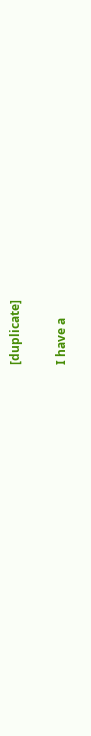[duplicate]

I have a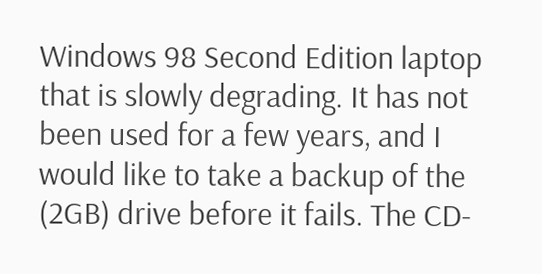Windows 98 Second Edition laptop that is slowly degrading. It has not been used for a few years, and I would like to take a backup of the (2GB) drive before it fails. The CD-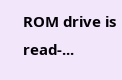ROM drive is read-...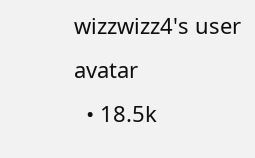wizzwizz4's user avatar
  • 18.5k